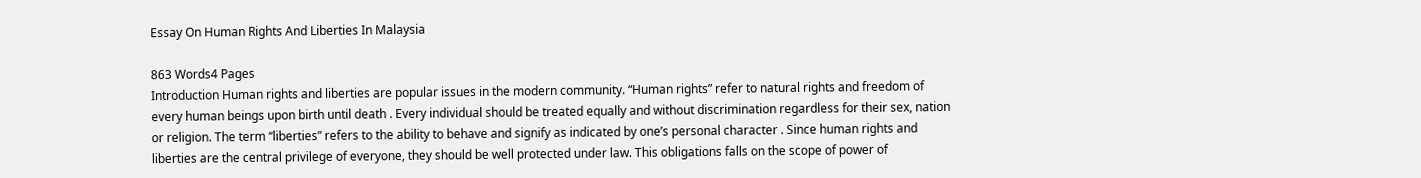Essay On Human Rights And Liberties In Malaysia

863 Words4 Pages
Introduction Human rights and liberties are popular issues in the modern community. “Human rights” refer to natural rights and freedom of every human beings upon birth until death . Every individual should be treated equally and without discrimination regardless for their sex, nation or religion. The term “liberties” refers to the ability to behave and signify as indicated by one’s personal character . Since human rights and liberties are the central privilege of everyone, they should be well protected under law. This obligations falls on the scope of power of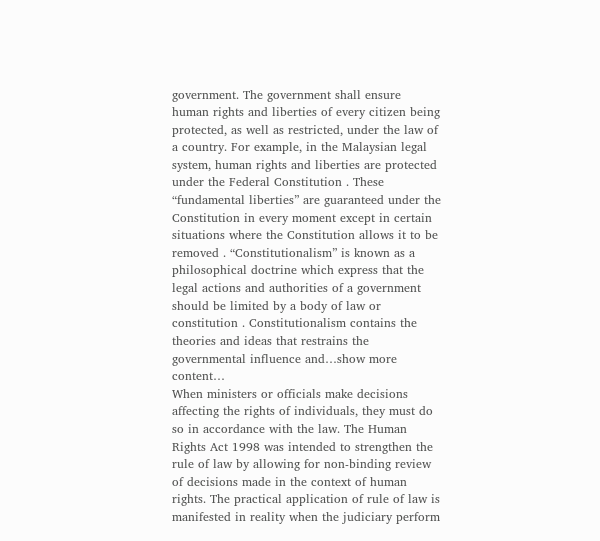government. The government shall ensure human rights and liberties of every citizen being protected, as well as restricted, under the law of a country. For example, in the Malaysian legal system, human rights and liberties are protected under the Federal Constitution . These “fundamental liberties” are guaranteed under the Constitution in every moment except in certain situations where the Constitution allows it to be removed . “Constitutionalism” is known as a philosophical doctrine which express that the legal actions and authorities of a government should be limited by a body of law or constitution . Constitutionalism contains the theories and ideas that restrains the governmental influence and…show more content…
When ministers or officials make decisions affecting the rights of individuals, they must do so in accordance with the law. The Human Rights Act 1998 was intended to strengthen the rule of law by allowing for non-binding review of decisions made in the context of human rights. The practical application of rule of law is manifested in reality when the judiciary perform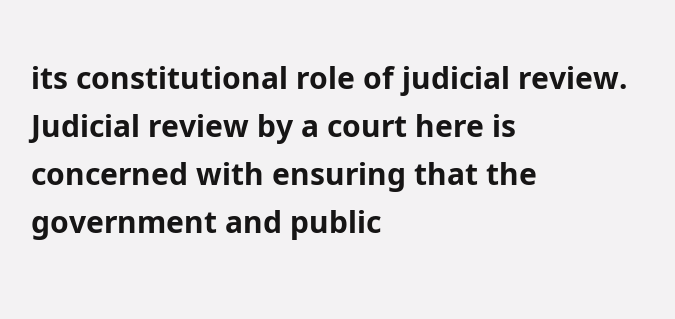its constitutional role of judicial review. Judicial review by a court here is concerned with ensuring that the government and public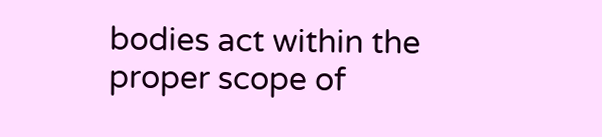bodies act within the proper scope of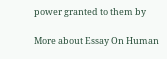power granted to them by

More about Essay On Human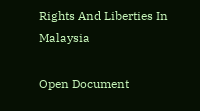Rights And Liberties In Malaysia

Open Document